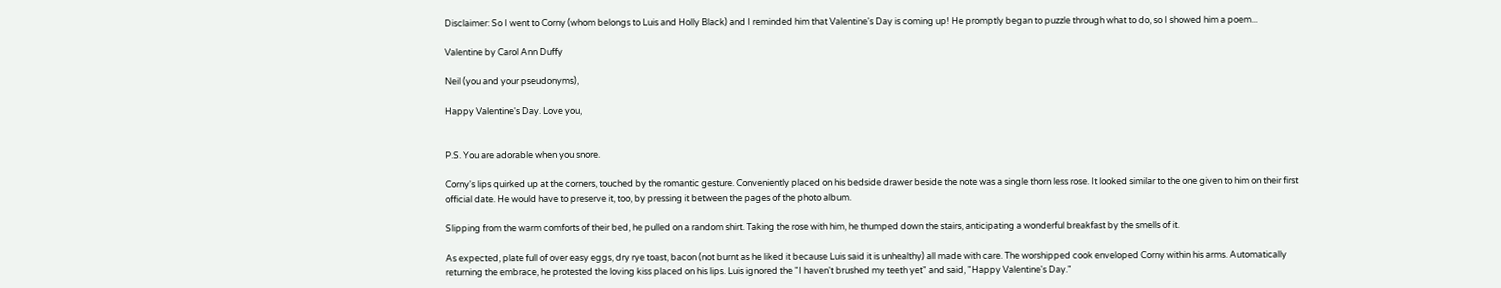Disclaimer: So I went to Corny (whom belongs to Luis and Holly Black) and I reminded him that Valentine's Day is coming up! He promptly began to puzzle through what to do, so I showed him a poem...

Valentine by Carol Ann Duffy

Neil (you and your pseudonyms),

Happy Valentine's Day. Love you,


P.S. You are adorable when you snore.

Corny's lips quirked up at the corners, touched by the romantic gesture. Conveniently placed on his bedside drawer beside the note was a single thorn less rose. It looked similar to the one given to him on their first official date. He would have to preserve it, too, by pressing it between the pages of the photo album.

Slipping from the warm comforts of their bed, he pulled on a random shirt. Taking the rose with him, he thumped down the stairs, anticipating a wonderful breakfast by the smells of it.

As expected, plate full of over easy eggs, dry rye toast, bacon (not burnt as he liked it because Luis said it is unhealthy) all made with care. The worshipped cook enveloped Corny within his arms. Automatically returning the embrace, he protested the loving kiss placed on his lips. Luis ignored the "I haven't brushed my teeth yet" and said, "Happy Valentine's Day."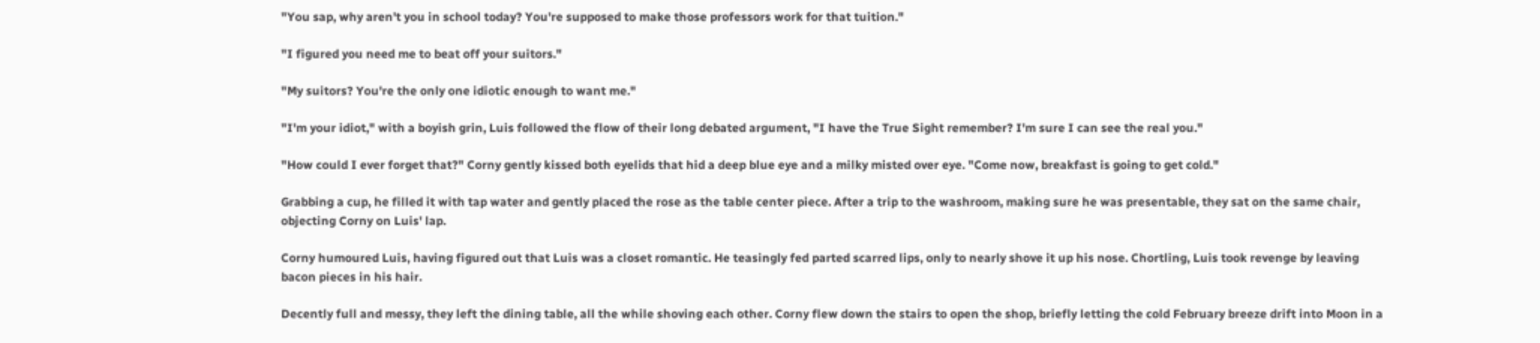"You sap, why aren't you in school today? You're supposed to make those professors work for that tuition."

"I figured you need me to beat off your suitors."

"My suitors? You're the only one idiotic enough to want me."

"I'm your idiot," with a boyish grin, Luis followed the flow of their long debated argument, "I have the True Sight remember? I'm sure I can see the real you."

"How could I ever forget that?" Corny gently kissed both eyelids that hid a deep blue eye and a milky misted over eye. "Come now, breakfast is going to get cold."

Grabbing a cup, he filled it with tap water and gently placed the rose as the table center piece. After a trip to the washroom, making sure he was presentable, they sat on the same chair, objecting Corny on Luis' lap.

Corny humoured Luis, having figured out that Luis was a closet romantic. He teasingly fed parted scarred lips, only to nearly shove it up his nose. Chortling, Luis took revenge by leaving bacon pieces in his hair.

Decently full and messy, they left the dining table, all the while shoving each other. Corny flew down the stairs to open the shop, briefly letting the cold February breeze drift into Moon in a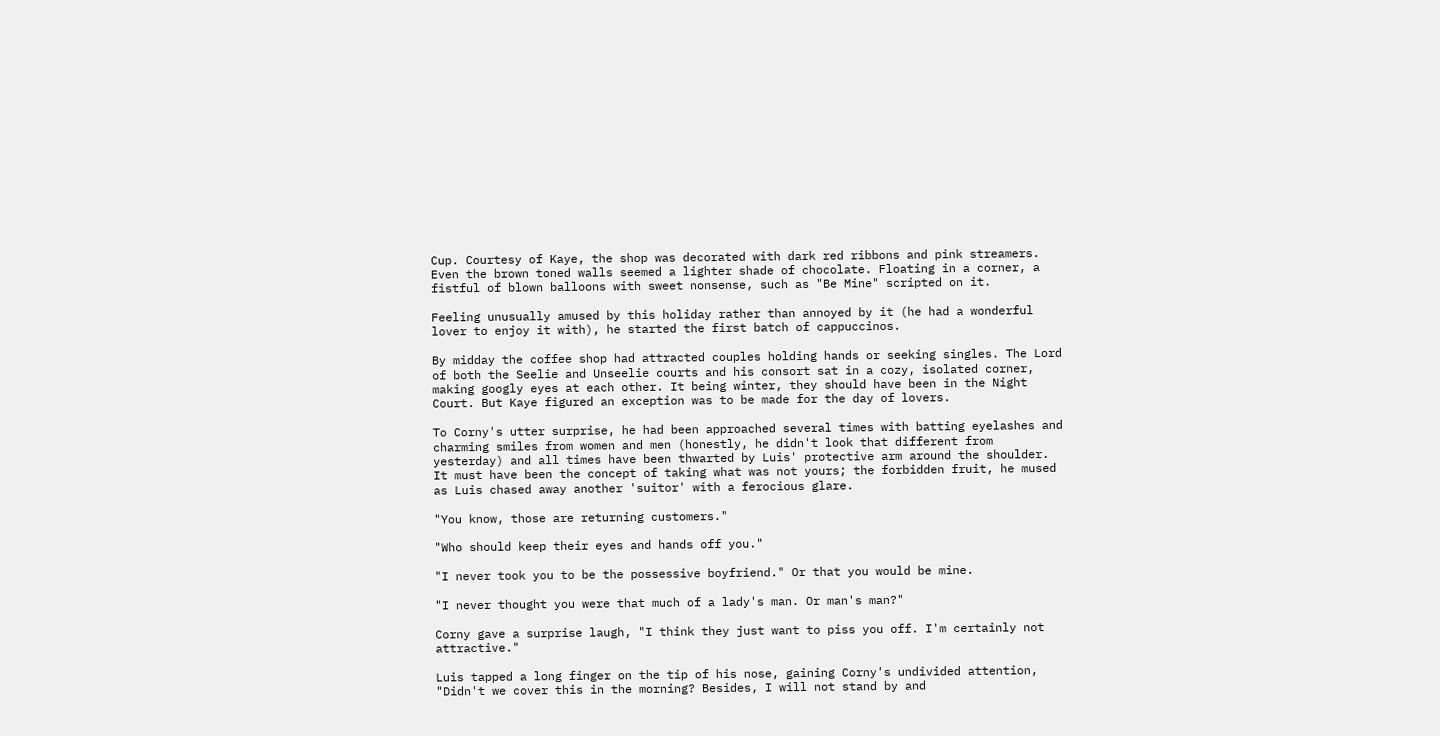Cup. Courtesy of Kaye, the shop was decorated with dark red ribbons and pink streamers. Even the brown toned walls seemed a lighter shade of chocolate. Floating in a corner, a fistful of blown balloons with sweet nonsense, such as "Be Mine" scripted on it.

Feeling unusually amused by this holiday rather than annoyed by it (he had a wonderful lover to enjoy it with), he started the first batch of cappuccinos.

By midday the coffee shop had attracted couples holding hands or seeking singles. The Lord of both the Seelie and Unseelie courts and his consort sat in a cozy, isolated corner, making googly eyes at each other. It being winter, they should have been in the Night Court. But Kaye figured an exception was to be made for the day of lovers.

To Corny's utter surprise, he had been approached several times with batting eyelashes and charming smiles from women and men (honestly, he didn't look that different from yesterday) and all times have been thwarted by Luis' protective arm around the shoulder. It must have been the concept of taking what was not yours; the forbidden fruit, he mused as Luis chased away another 'suitor' with a ferocious glare.

"You know, those are returning customers."

"Who should keep their eyes and hands off you."

"I never took you to be the possessive boyfriend." Or that you would be mine.

"I never thought you were that much of a lady's man. Or man's man?"

Corny gave a surprise laugh, "I think they just want to piss you off. I'm certainly not attractive."

Luis tapped a long finger on the tip of his nose, gaining Corny's undivided attention, "Didn't we cover this in the morning? Besides, I will not stand by and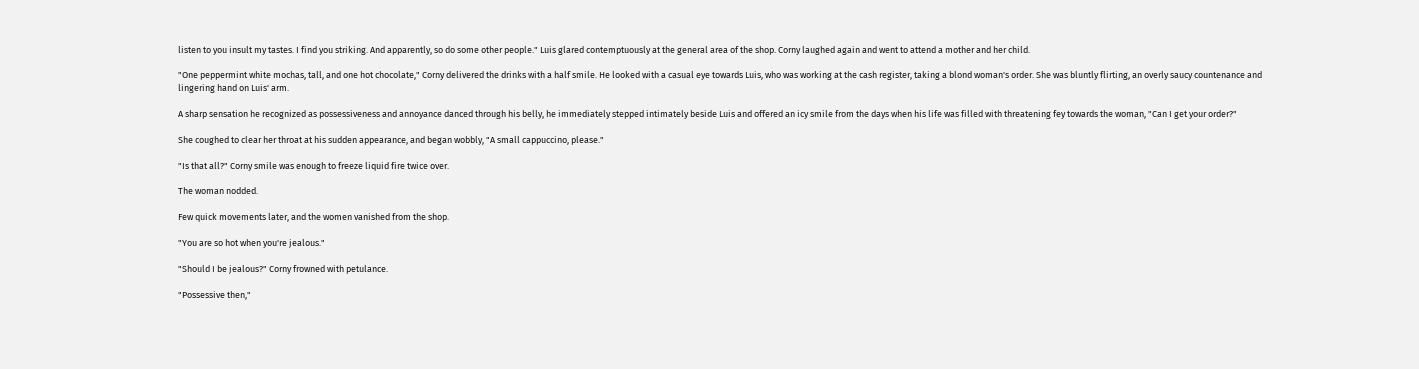listen to you insult my tastes. I find you striking. And apparently, so do some other people." Luis glared contemptuously at the general area of the shop. Corny laughed again and went to attend a mother and her child.

"One peppermint white mochas, tall, and one hot chocolate," Corny delivered the drinks with a half smile. He looked with a casual eye towards Luis, who was working at the cash register, taking a blond woman's order. She was bluntly flirting, an overly saucy countenance and lingering hand on Luis' arm.

A sharp sensation he recognized as possessiveness and annoyance danced through his belly, he immediately stepped intimately beside Luis and offered an icy smile from the days when his life was filled with threatening fey towards the woman, "Can I get your order?"

She coughed to clear her throat at his sudden appearance, and began wobbly, "A small cappuccino, please."

"Is that all?" Corny smile was enough to freeze liquid fire twice over.

The woman nodded.

Few quick movements later, and the women vanished from the shop.

"You are so hot when you're jealous."

"Should I be jealous?" Corny frowned with petulance.

"Possessive then,"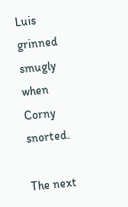Luis grinned smugly when Corny snorted.

The next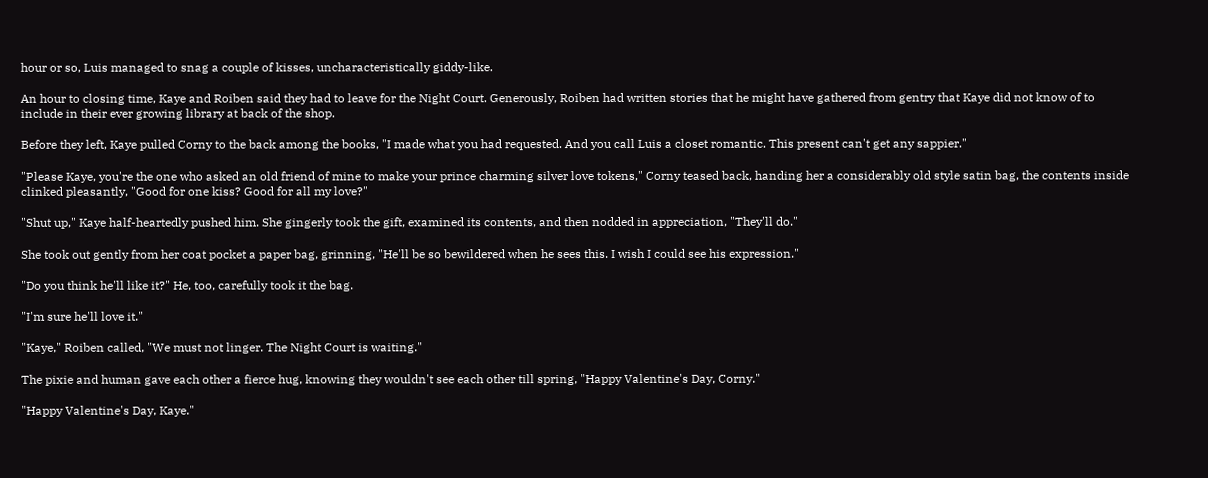hour or so, Luis managed to snag a couple of kisses, uncharacteristically giddy-like.

An hour to closing time, Kaye and Roiben said they had to leave for the Night Court. Generously, Roiben had written stories that he might have gathered from gentry that Kaye did not know of to include in their ever growing library at back of the shop.

Before they left, Kaye pulled Corny to the back among the books, "I made what you had requested. And you call Luis a closet romantic. This present can't get any sappier."

"Please Kaye, you're the one who asked an old friend of mine to make your prince charming silver love tokens," Corny teased back, handing her a considerably old style satin bag, the contents inside clinked pleasantly, "Good for one kiss? Good for all my love?"

"Shut up," Kaye half-heartedly pushed him. She gingerly took the gift, examined its contents, and then nodded in appreciation, "They'll do."

She took out gently from her coat pocket a paper bag, grinning, "He'll be so bewildered when he sees this. I wish I could see his expression."

"Do you think he'll like it?" He, too, carefully took it the bag.

"I'm sure he'll love it."

"Kaye," Roiben called, "We must not linger. The Night Court is waiting."

The pixie and human gave each other a fierce hug, knowing they wouldn't see each other till spring, "Happy Valentine's Day, Corny."

"Happy Valentine's Day, Kaye."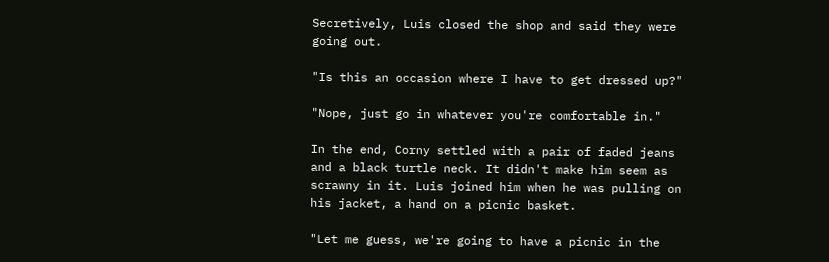Secretively, Luis closed the shop and said they were going out.

"Is this an occasion where I have to get dressed up?"

"Nope, just go in whatever you're comfortable in."

In the end, Corny settled with a pair of faded jeans and a black turtle neck. It didn't make him seem as scrawny in it. Luis joined him when he was pulling on his jacket, a hand on a picnic basket.

"Let me guess, we're going to have a picnic in the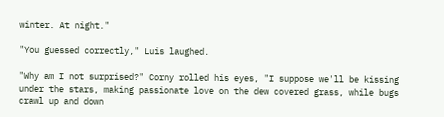winter. At night."

"You guessed correctly," Luis laughed.

"Why am I not surprised?" Corny rolled his eyes, "I suppose we'll be kissing under the stars, making passionate love on the dew covered grass, while bugs crawl up and down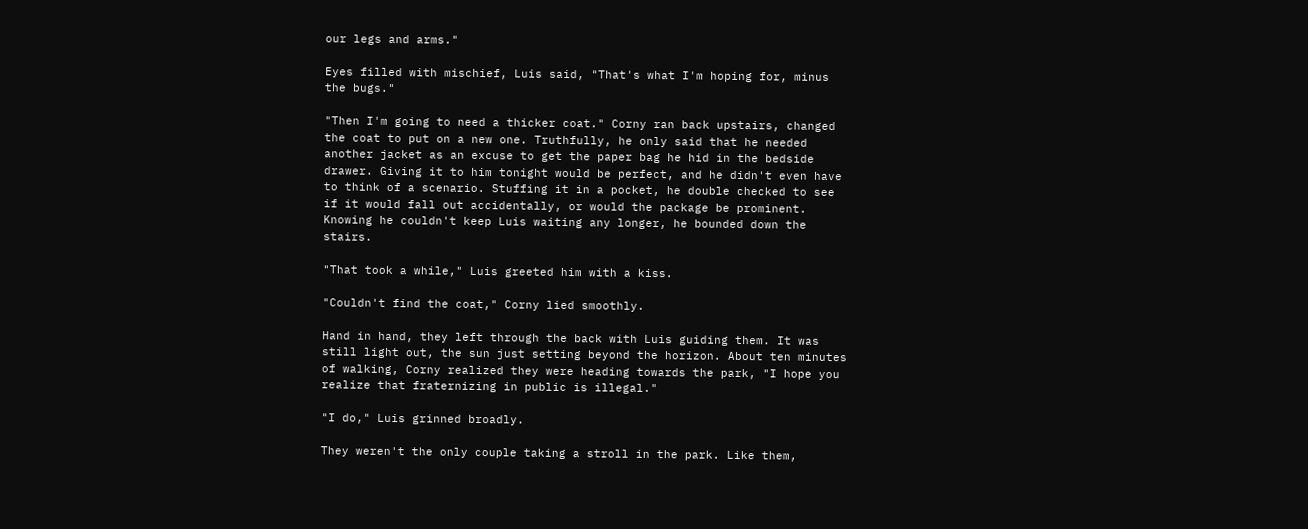our legs and arms."

Eyes filled with mischief, Luis said, "That's what I'm hoping for, minus the bugs."

"Then I'm going to need a thicker coat." Corny ran back upstairs, changed the coat to put on a new one. Truthfully, he only said that he needed another jacket as an excuse to get the paper bag he hid in the bedside drawer. Giving it to him tonight would be perfect, and he didn't even have to think of a scenario. Stuffing it in a pocket, he double checked to see if it would fall out accidentally, or would the package be prominent. Knowing he couldn't keep Luis waiting any longer, he bounded down the stairs.

"That took a while," Luis greeted him with a kiss.

"Couldn't find the coat," Corny lied smoothly.

Hand in hand, they left through the back with Luis guiding them. It was still light out, the sun just setting beyond the horizon. About ten minutes of walking, Corny realized they were heading towards the park, "I hope you realize that fraternizing in public is illegal."

"I do," Luis grinned broadly.

They weren't the only couple taking a stroll in the park. Like them,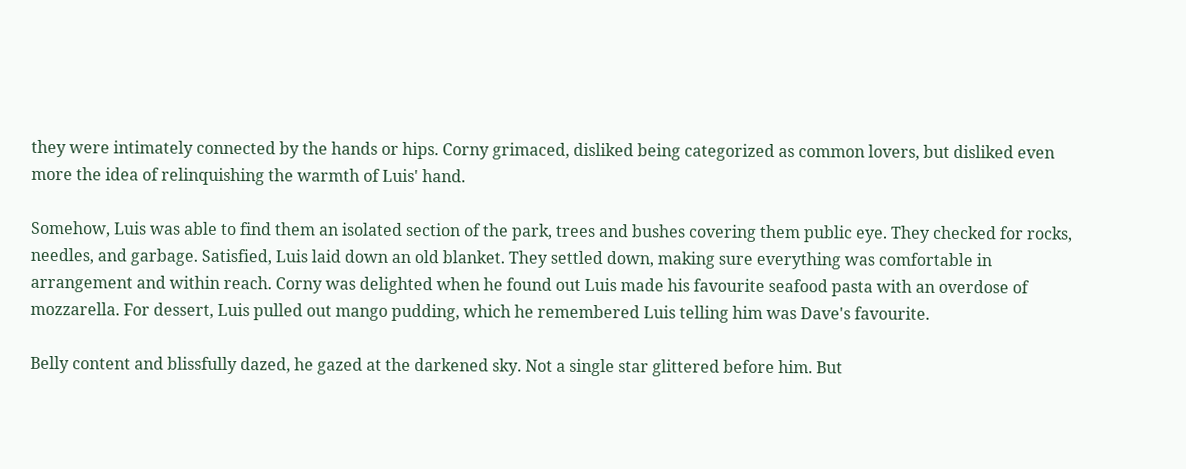they were intimately connected by the hands or hips. Corny grimaced, disliked being categorized as common lovers, but disliked even more the idea of relinquishing the warmth of Luis' hand.

Somehow, Luis was able to find them an isolated section of the park, trees and bushes covering them public eye. They checked for rocks, needles, and garbage. Satisfied, Luis laid down an old blanket. They settled down, making sure everything was comfortable in arrangement and within reach. Corny was delighted when he found out Luis made his favourite seafood pasta with an overdose of mozzarella. For dessert, Luis pulled out mango pudding, which he remembered Luis telling him was Dave's favourite.

Belly content and blissfully dazed, he gazed at the darkened sky. Not a single star glittered before him. But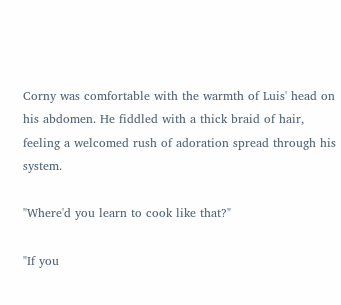Corny was comfortable with the warmth of Luis' head on his abdomen. He fiddled with a thick braid of hair, feeling a welcomed rush of adoration spread through his system.

"Where'd you learn to cook like that?"

"If you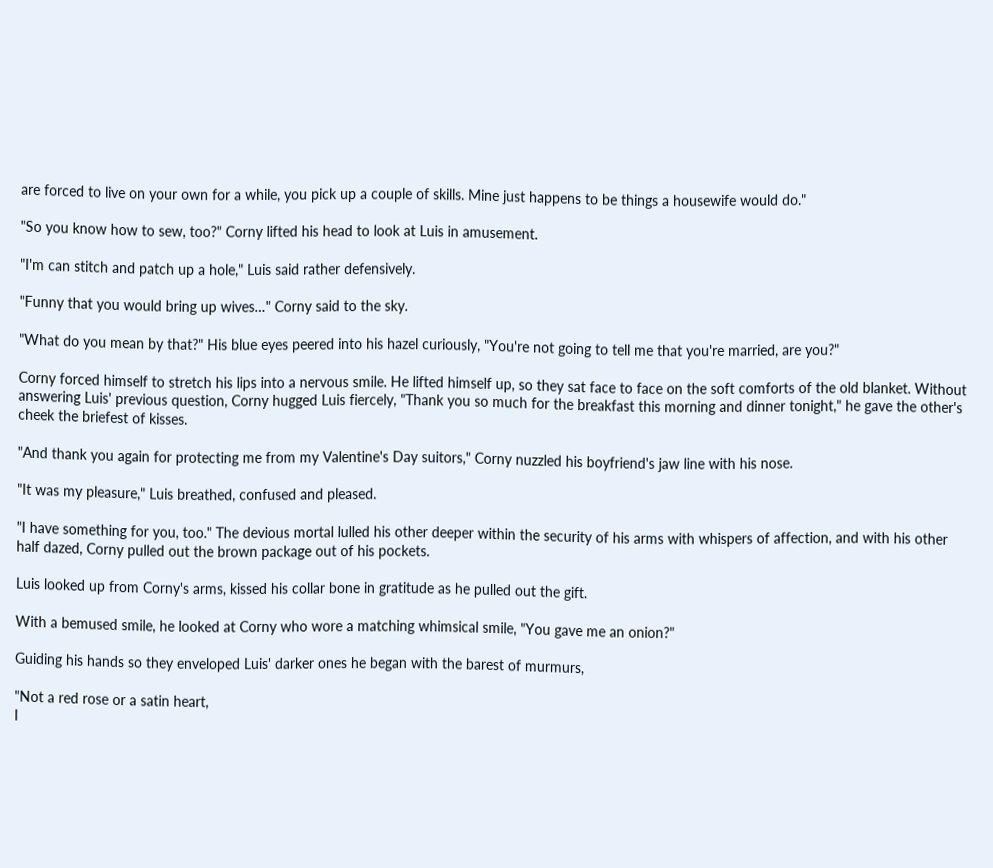are forced to live on your own for a while, you pick up a couple of skills. Mine just happens to be things a housewife would do."

"So you know how to sew, too?" Corny lifted his head to look at Luis in amusement.

"I'm can stitch and patch up a hole," Luis said rather defensively.

"Funny that you would bring up wives…" Corny said to the sky.

"What do you mean by that?" His blue eyes peered into his hazel curiously, "You're not going to tell me that you're married, are you?"

Corny forced himself to stretch his lips into a nervous smile. He lifted himself up, so they sat face to face on the soft comforts of the old blanket. Without answering Luis' previous question, Corny hugged Luis fiercely, "Thank you so much for the breakfast this morning and dinner tonight," he gave the other's cheek the briefest of kisses.

"And thank you again for protecting me from my Valentine's Day suitors," Corny nuzzled his boyfriend's jaw line with his nose.

"It was my pleasure," Luis breathed, confused and pleased.

"I have something for you, too." The devious mortal lulled his other deeper within the security of his arms with whispers of affection, and with his other half dazed, Corny pulled out the brown package out of his pockets.

Luis looked up from Corny's arms, kissed his collar bone in gratitude as he pulled out the gift.

With a bemused smile, he looked at Corny who wore a matching whimsical smile, "You gave me an onion?"

Guiding his hands so they enveloped Luis' darker ones he began with the barest of murmurs,

"Not a red rose or a satin heart,
I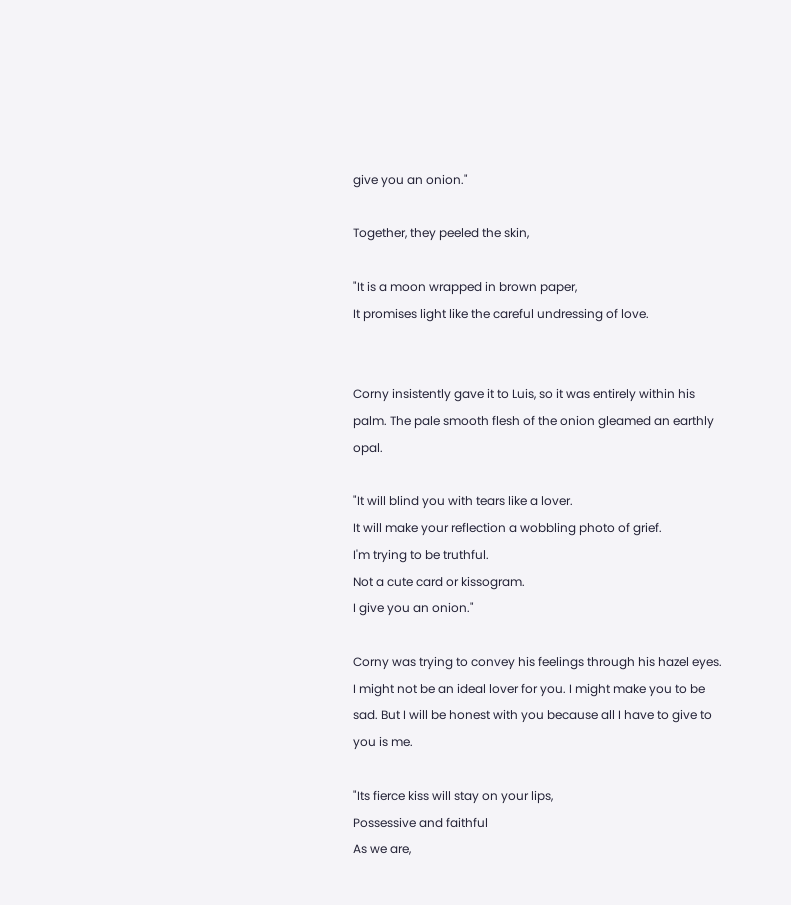give you an onion."

Together, they peeled the skin,

"It is a moon wrapped in brown paper,
It promises light like the careful undressing of love.


Corny insistently gave it to Luis, so it was entirely within his palm. The pale smooth flesh of the onion gleamed an earthly opal.

"It will blind you with tears like a lover.
It will make your reflection a wobbling photo of grief.
I'm trying to be truthful.
Not a cute card or kissogram.
I give you an onion."

Corny was trying to convey his feelings through his hazel eyes. I might not be an ideal lover for you. I might make you to be sad. But I will be honest with you because all I have to give to you is me.

"Its fierce kiss will stay on your lips,
Possessive and faithful
As we are,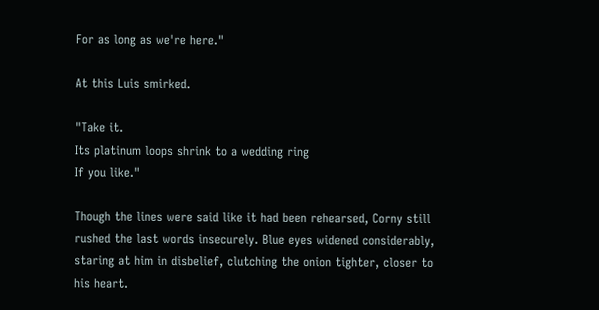For as long as we're here."

At this Luis smirked.

"Take it.
Its platinum loops shrink to a wedding ring
If you like."

Though the lines were said like it had been rehearsed, Corny still rushed the last words insecurely. Blue eyes widened considerably, staring at him in disbelief, clutching the onion tighter, closer to his heart.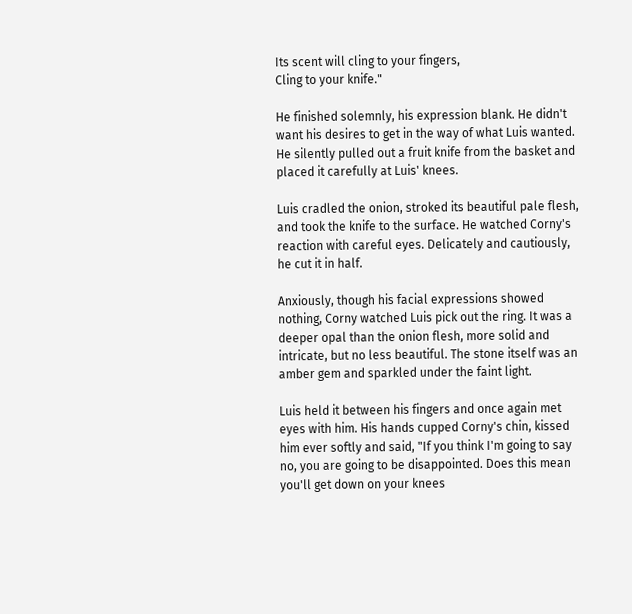Its scent will cling to your fingers,
Cling to your knife."

He finished solemnly, his expression blank. He didn't want his desires to get in the way of what Luis wanted. He silently pulled out a fruit knife from the basket and placed it carefully at Luis' knees.

Luis cradled the onion, stroked its beautiful pale flesh, and took the knife to the surface. He watched Corny's reaction with careful eyes. Delicately and cautiously, he cut it in half.

Anxiously, though his facial expressions showed nothing, Corny watched Luis pick out the ring. It was a deeper opal than the onion flesh, more solid and intricate, but no less beautiful. The stone itself was an amber gem and sparkled under the faint light.

Luis held it between his fingers and once again met eyes with him. His hands cupped Corny's chin, kissed him ever softly and said, "If you think I'm going to say no, you are going to be disappointed. Does this mean you'll get down on your knees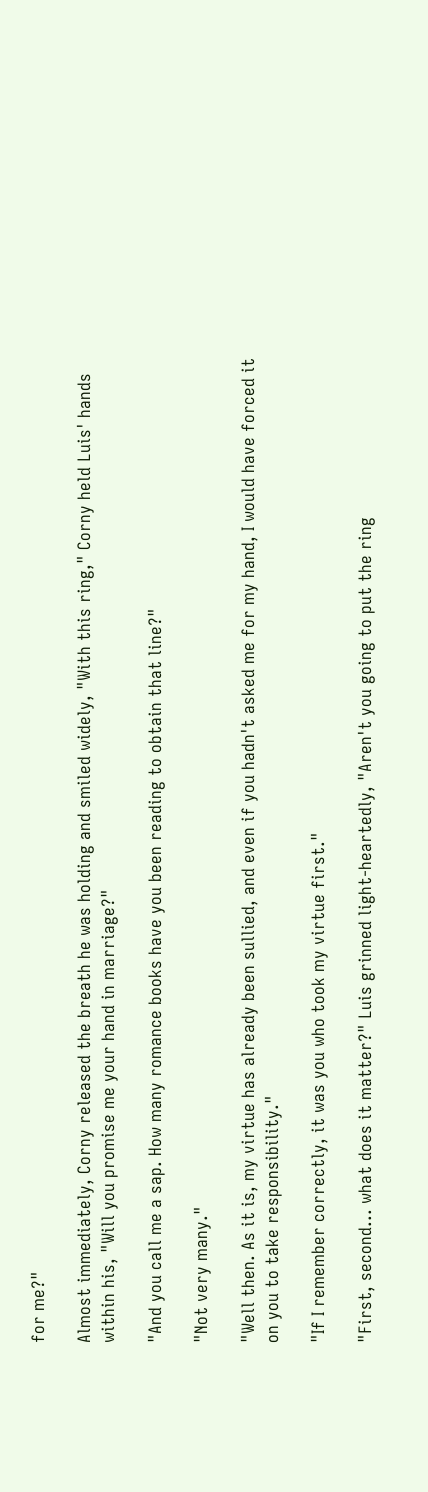for me?"

Almost immediately, Corny released the breath he was holding and smiled widely, "With this ring," Corny held Luis' hands within his, "Will you promise me your hand in marriage?"

"And you call me a sap. How many romance books have you been reading to obtain that line?"

"Not very many."

"Well then. As it is, my virtue has already been sullied, and even if you hadn't asked me for my hand, I would have forced it on you to take responsibility."

"If I remember correctly, it was you who took my virtue first."

"First, second... what does it matter?" Luis grinned light-heartedly, "Aren't you going to put the ring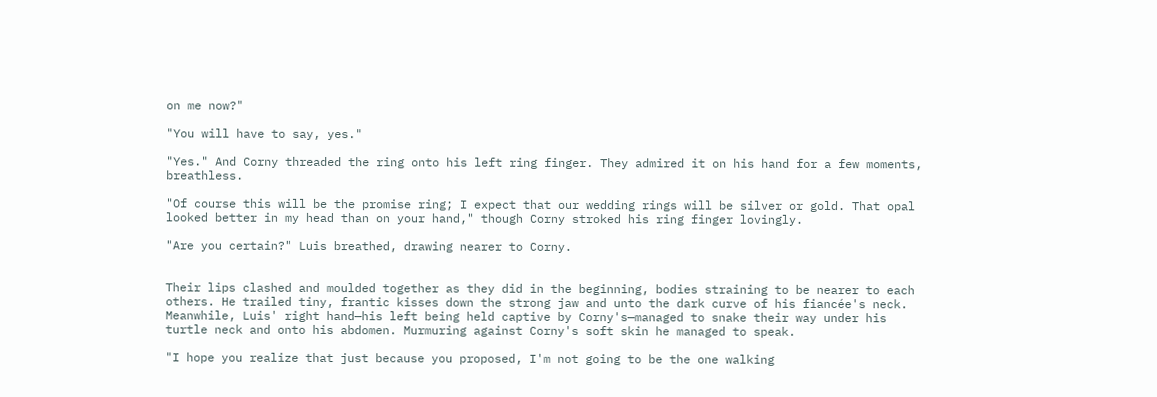on me now?"

"You will have to say, yes."

"Yes." And Corny threaded the ring onto his left ring finger. They admired it on his hand for a few moments, breathless.

"Of course this will be the promise ring; I expect that our wedding rings will be silver or gold. That opal looked better in my head than on your hand," though Corny stroked his ring finger lovingly.

"Are you certain?" Luis breathed, drawing nearer to Corny.


Their lips clashed and moulded together as they did in the beginning, bodies straining to be nearer to each others. He trailed tiny, frantic kisses down the strong jaw and unto the dark curve of his fiancée's neck. Meanwhile, Luis' right hand—his left being held captive by Corny's—managed to snake their way under his turtle neck and onto his abdomen. Murmuring against Corny's soft skin he managed to speak.

"I hope you realize that just because you proposed, I'm not going to be the one walking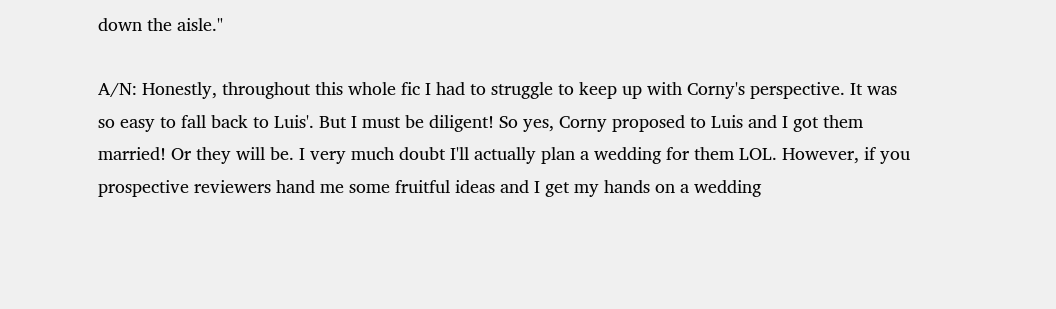down the aisle."

A/N: Honestly, throughout this whole fic I had to struggle to keep up with Corny's perspective. It was so easy to fall back to Luis'. But I must be diligent! So yes, Corny proposed to Luis and I got them married! Or they will be. I very much doubt I'll actually plan a wedding for them LOL. However, if you prospective reviewers hand me some fruitful ideas and I get my hands on a wedding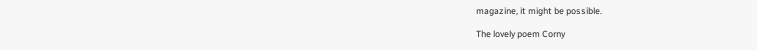magazine, it might be possible.

The lovely poem Corny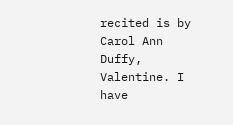recited is by Carol Ann Duffy, Valentine. I have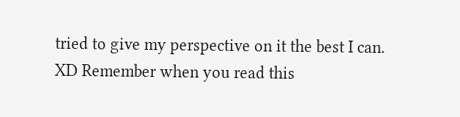tried to give my perspective on it the best I can. XD Remember when you read this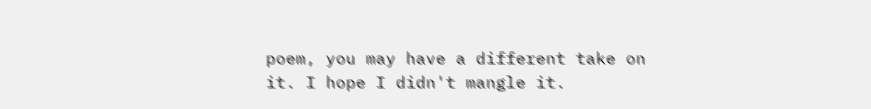poem, you may have a different take on it. I hope I didn't mangle it.